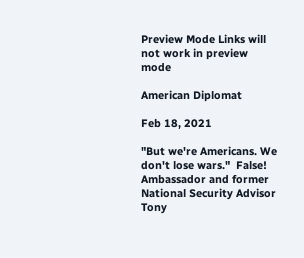Preview Mode Links will not work in preview mode

American Diplomat

Feb 18, 2021

"But we're Americans. We don't lose wars."  False!  Ambassador and former National Security Advisor Tony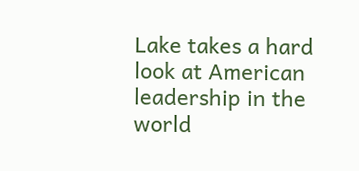Lake takes a hard look at American leadership in the world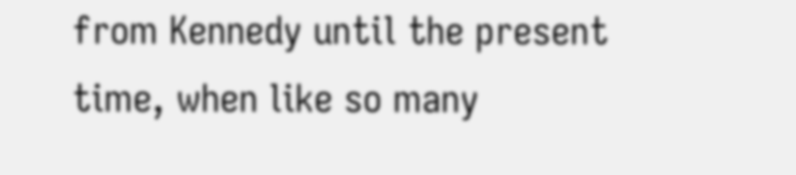from Kennedy until the present time, when like so many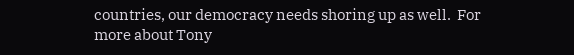countries, our democracy needs shoring up as well.  For more about Tony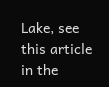Lake, see this article in the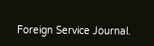Foreign Service Journal.